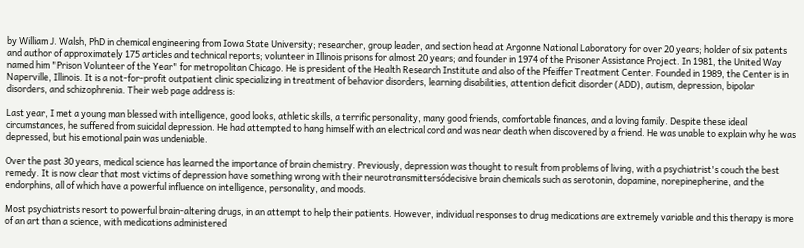by William J. Walsh, PhD in chemical engineering from Iowa State University; researcher, group leader, and section head at Argonne National Laboratory for over 20 years; holder of six patents and author of approximately 175 articles and technical reports; volunteer in Illinois prisons for almost 20 years; and founder in 1974 of the Prisoner Assistance Project. In 1981, the United Way named him "Prison Volunteer of the Year" for metropolitan Chicago. He is president of the Health Research Institute and also of the Pfeiffer Treatment Center. Founded in 1989, the Center is in Naperville, Illinois. It is a not-for-profit outpatient clinic specializing in treatment of behavior disorders, learning disabilities, attention deficit disorder (ADD), autism, depression, bipolar disorders, and schizophrenia. Their web page address is:

Last year, I met a young man blessed with intelligence, good looks, athletic skills, a terrific personality, many good friends, comfortable finances, and a loving family. Despite these ideal circumstances, he suffered from suicidal depression. He had attempted to hang himself with an electrical cord and was near death when discovered by a friend. He was unable to explain why he was depressed, but his emotional pain was undeniable.

Over the past 30 years, medical science has learned the importance of brain chemistry. Previously, depression was thought to result from problems of living, with a psychiatrist's couch the best remedy. It is now clear that most victims of depression have something wrong with their neurotransmittersódecisive brain chemicals such as serotonin, dopamine, norepinepherine, and the endorphins, all of which have a powerful influence on intelligence, personality, and moods.

Most psychiatrists resort to powerful brain-altering drugs, in an attempt to help their patients. However, individual responses to drug medications are extremely variable and this therapy is more of an art than a science, with medications administered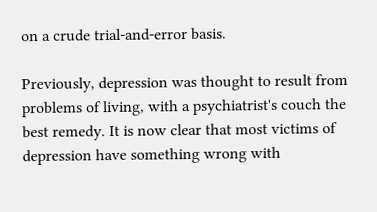on a crude trial-and-error basis.

Previously, depression was thought to result from problems of living, with a psychiatrist's couch the best remedy. It is now clear that most victims of depression have something wrong with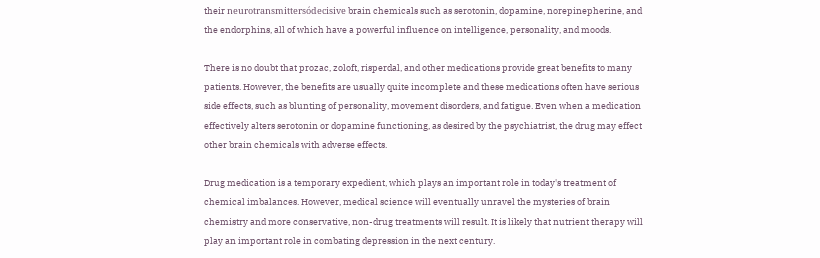their neurotransmittersódecisive brain chemicals such as serotonin, dopamine, norepinepherine, and the endorphins, all of which have a powerful influence on intelligence, personality, and moods.

There is no doubt that prozac, zoloft, risperdal, and other medications provide great benefits to many patients. However, the benefits are usually quite incomplete and these medications often have serious side effects, such as blunting of personality, movement disorders, and fatigue. Even when a medication effectively alters serotonin or dopamine functioning, as desired by the psychiatrist, the drug may effect other brain chemicals with adverse effects.

Drug medication is a temporary expedient, which plays an important role in today's treatment of chemical imbalances. However, medical science will eventually unravel the mysteries of brain chemistry and more conservative, non-drug treatments will result. It is likely that nutrient therapy will play an important role in combating depression in the next century.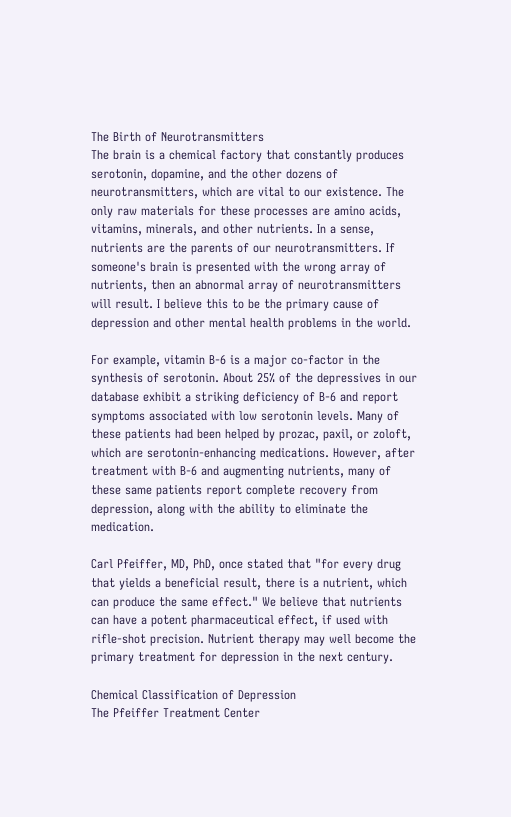The Birth of Neurotransmitters
The brain is a chemical factory that constantly produces serotonin, dopamine, and the other dozens of neurotransmitters, which are vital to our existence. The only raw materials for these processes are amino acids, vitamins, minerals, and other nutrients. In a sense, nutrients are the parents of our neurotransmitters. If someone's brain is presented with the wrong array of nutrients, then an abnormal array of neurotransmitters will result. I believe this to be the primary cause of depression and other mental health problems in the world.

For example, vitamin B-6 is a major co-factor in the synthesis of serotonin. About 25% of the depressives in our database exhibit a striking deficiency of B-6 and report symptoms associated with low serotonin levels. Many of these patients had been helped by prozac, paxil, or zoloft, which are serotonin-enhancing medications. However, after treatment with B-6 and augmenting nutrients, many of these same patients report complete recovery from depression, along with the ability to eliminate the medication.

Carl Pfeiffer, MD, PhD, once stated that "for every drug that yields a beneficial result, there is a nutrient, which can produce the same effect." We believe that nutrients can have a potent pharmaceutical effect, if used with rifle-shot precision. Nutrient therapy may well become the primary treatment for depression in the next century.

Chemical Classification of Depression
The Pfeiffer Treatment Center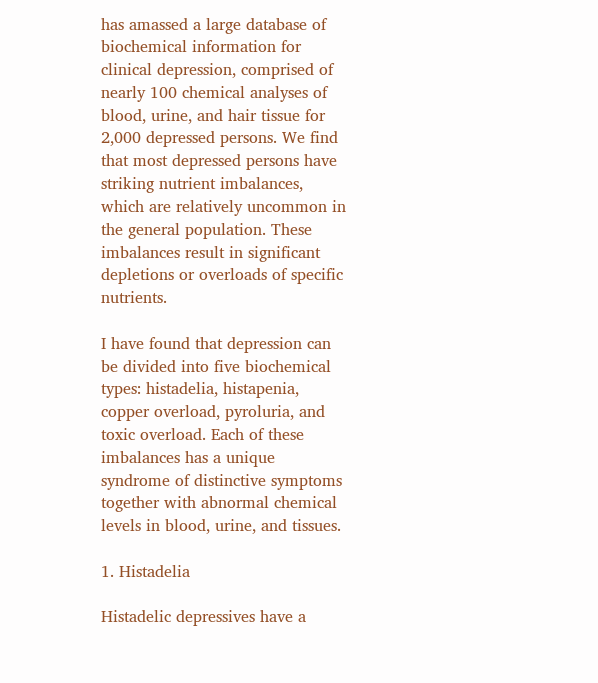has amassed a large database of biochemical information for clinical depression, comprised of nearly 100 chemical analyses of blood, urine, and hair tissue for 2,000 depressed persons. We find that most depressed persons have striking nutrient imbalances, which are relatively uncommon in the general population. These imbalances result in significant depletions or overloads of specific nutrients.

I have found that depression can be divided into five biochemical types: histadelia, histapenia, copper overload, pyroluria, and toxic overload. Each of these imbalances has a unique syndrome of distinctive symptoms together with abnormal chemical levels in blood, urine, and tissues.

1. Histadelia

Histadelic depressives have a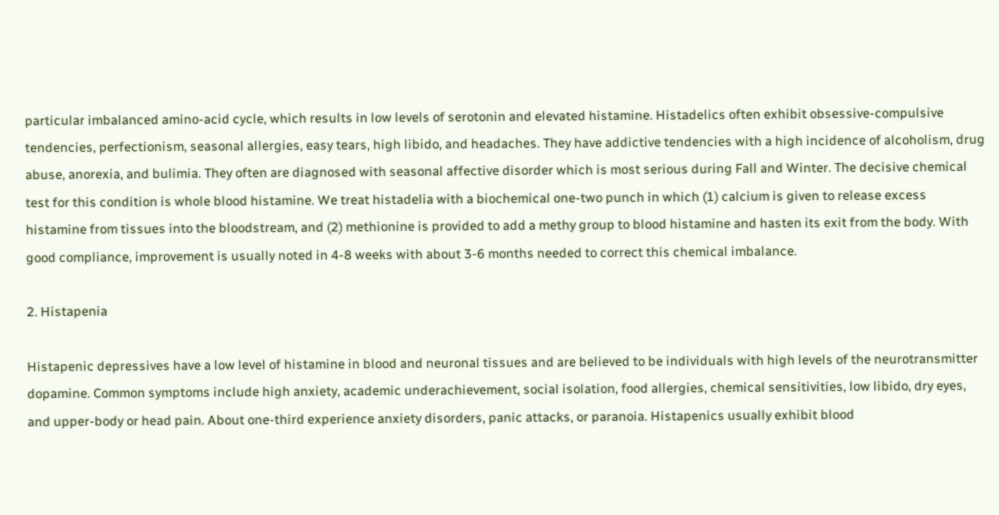particular imbalanced amino-acid cycle, which results in low levels of serotonin and elevated histamine. Histadelics often exhibit obsessive-compulsive tendencies, perfectionism, seasonal allergies, easy tears, high libido, and headaches. They have addictive tendencies with a high incidence of alcoholism, drug abuse, anorexia, and bulimia. They often are diagnosed with seasonal affective disorder which is most serious during Fall and Winter. The decisive chemical test for this condition is whole blood histamine. We treat histadelia with a biochemical one-two punch in which (1) calcium is given to release excess histamine from tissues into the bloodstream, and (2) methionine is provided to add a methy group to blood histamine and hasten its exit from the body. With good compliance, improvement is usually noted in 4-8 weeks with about 3-6 months needed to correct this chemical imbalance.

2. Histapenia

Histapenic depressives have a low level of histamine in blood and neuronal tissues and are believed to be individuals with high levels of the neurotransmitter dopamine. Common symptoms include high anxiety, academic underachievement, social isolation, food allergies, chemical sensitivities, low libido, dry eyes, and upper-body or head pain. About one-third experience anxiety disorders, panic attacks, or paranoia. Histapenics usually exhibit blood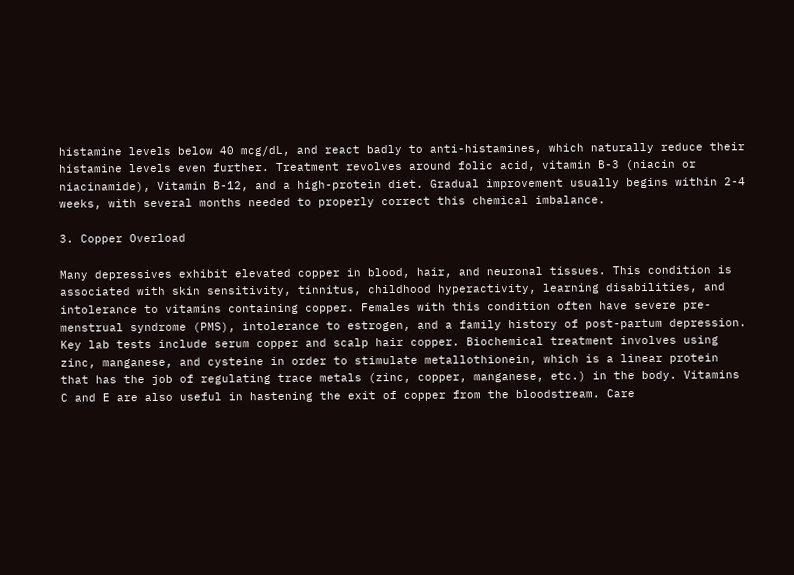histamine levels below 40 mcg/dL, and react badly to anti-histamines, which naturally reduce their histamine levels even further. Treatment revolves around folic acid, vitamin B-3 (niacin or niacinamide), Vitamin B-12, and a high-protein diet. Gradual improvement usually begins within 2-4 weeks, with several months needed to properly correct this chemical imbalance.

3. Copper Overload

Many depressives exhibit elevated copper in blood, hair, and neuronal tissues. This condition is associated with skin sensitivity, tinnitus, childhood hyperactivity, learning disabilities, and intolerance to vitamins containing copper. Females with this condition often have severe pre-menstrual syndrome (PMS), intolerance to estrogen, and a family history of post-partum depression. Key lab tests include serum copper and scalp hair copper. Biochemical treatment involves using zinc, manganese, and cysteine in order to stimulate metallothionein, which is a linear protein that has the job of regulating trace metals (zinc, copper, manganese, etc.) in the body. Vitamins C and E are also useful in hastening the exit of copper from the bloodstream. Care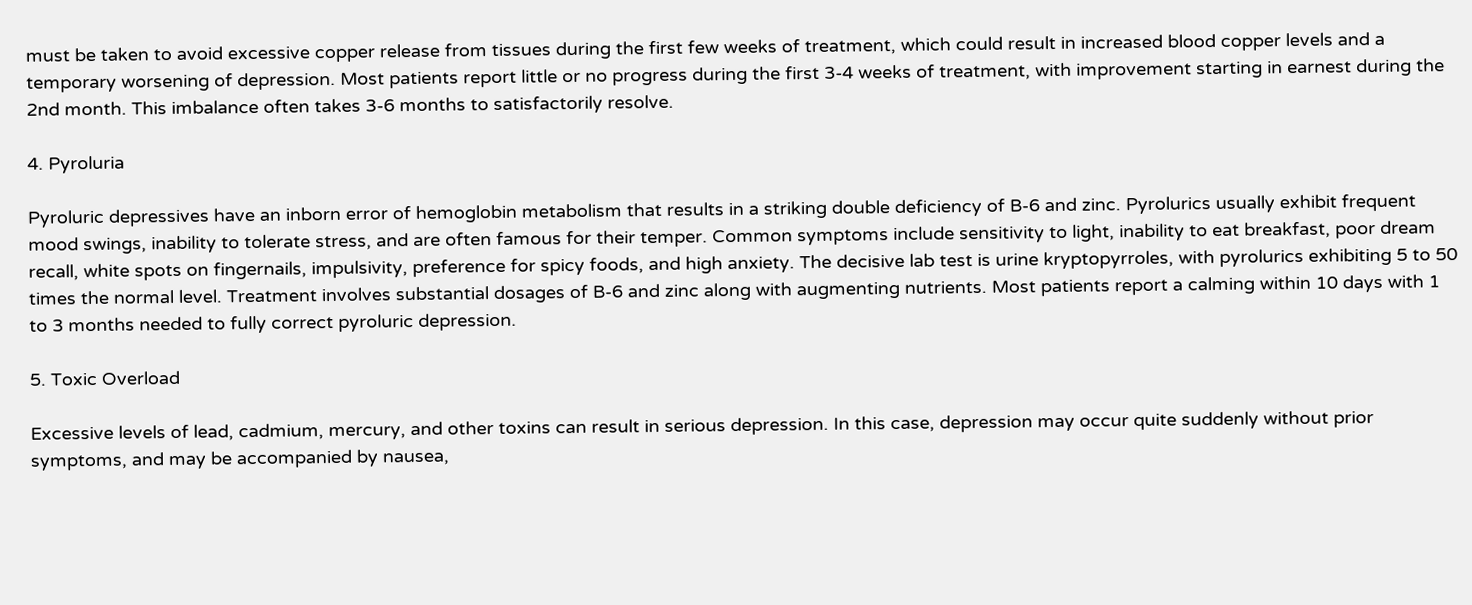must be taken to avoid excessive copper release from tissues during the first few weeks of treatment, which could result in increased blood copper levels and a temporary worsening of depression. Most patients report little or no progress during the first 3-4 weeks of treatment, with improvement starting in earnest during the 2nd month. This imbalance often takes 3-6 months to satisfactorily resolve.

4. Pyroluria

Pyroluric depressives have an inborn error of hemoglobin metabolism that results in a striking double deficiency of B-6 and zinc. Pyrolurics usually exhibit frequent mood swings, inability to tolerate stress, and are often famous for their temper. Common symptoms include sensitivity to light, inability to eat breakfast, poor dream recall, white spots on fingernails, impulsivity, preference for spicy foods, and high anxiety. The decisive lab test is urine kryptopyrroles, with pyrolurics exhibiting 5 to 50 times the normal level. Treatment involves substantial dosages of B-6 and zinc along with augmenting nutrients. Most patients report a calming within 10 days with 1 to 3 months needed to fully correct pyroluric depression.

5. Toxic Overload

Excessive levels of lead, cadmium, mercury, and other toxins can result in serious depression. In this case, depression may occur quite suddenly without prior symptoms, and may be accompanied by nausea,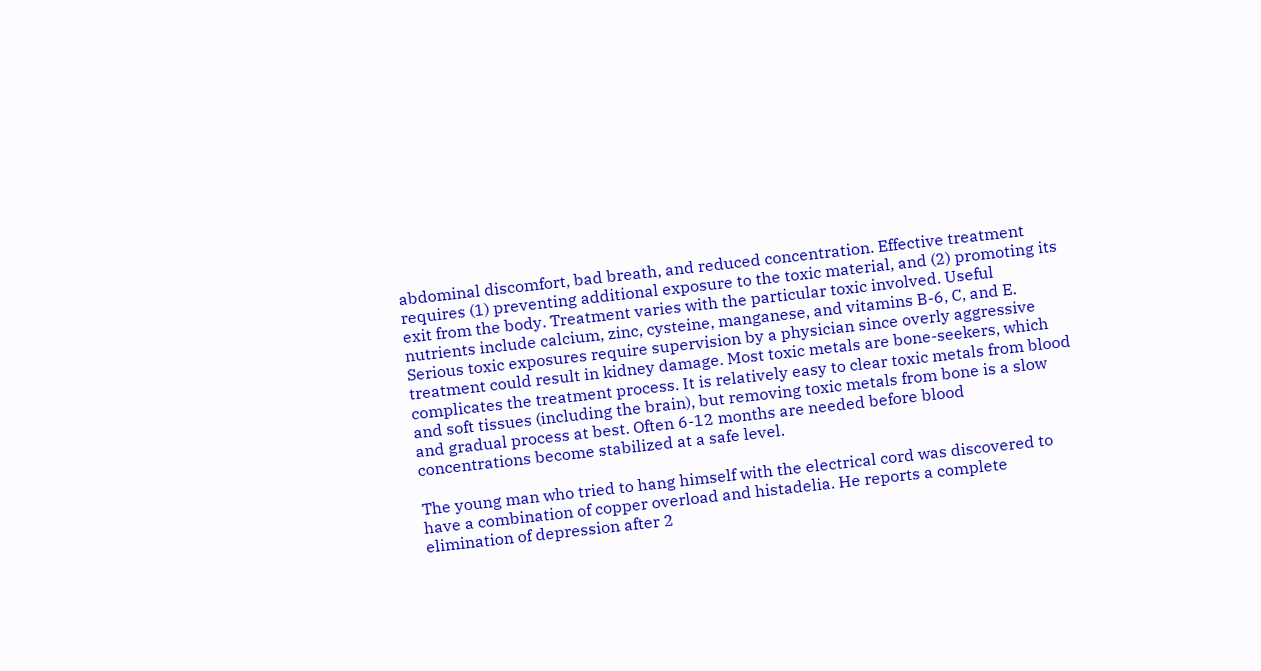abdominal discomfort, bad breath, and reduced concentration. Effective treatment requires (1) preventing additional exposure to the toxic material, and (2) promoting its exit from the body. Treatment varies with the particular toxic involved. Useful nutrients include calcium, zinc, cysteine, manganese, and vitamins B-6, C, and E. Serious toxic exposures require supervision by a physician since overly aggressive treatment could result in kidney damage. Most toxic metals are bone-seekers, which complicates the treatment process. It is relatively easy to clear toxic metals from blood and soft tissues (including the brain), but removing toxic metals from bone is a slow and gradual process at best. Often 6-12 months are needed before blood concentrations become stabilized at a safe level.

The young man who tried to hang himself with the electrical cord was discovered to have a combination of copper overload and histadelia. He reports a complete elimination of depression after 2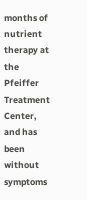months of nutrient therapy at the Pfeiffer Treatment Center, and has been without symptoms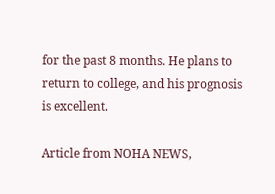for the past 8 months. He plans to return to college, and his prognosis is excellent.

Article from NOHA NEWS,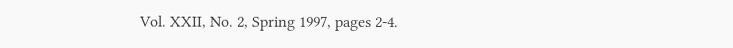Vol. XXII, No. 2, Spring 1997, pages 2-4.